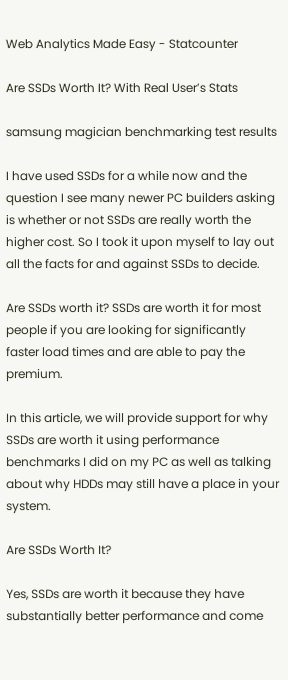Web Analytics Made Easy - Statcounter

Are SSDs Worth It? With Real User’s Stats

samsung magician benchmarking test results

I have used SSDs for a while now and the question I see many newer PC builders asking is whether or not SSDs are really worth the higher cost. So I took it upon myself to lay out all the facts for and against SSDs to decide.

Are SSDs worth it? SSDs are worth it for most people if you are looking for significantly faster load times and are able to pay the premium.

In this article, we will provide support for why SSDs are worth it using performance benchmarks I did on my PC as well as talking about why HDDs may still have a place in your system.

Are SSDs Worth It?

Yes, SSDs are worth it because they have substantially better performance and come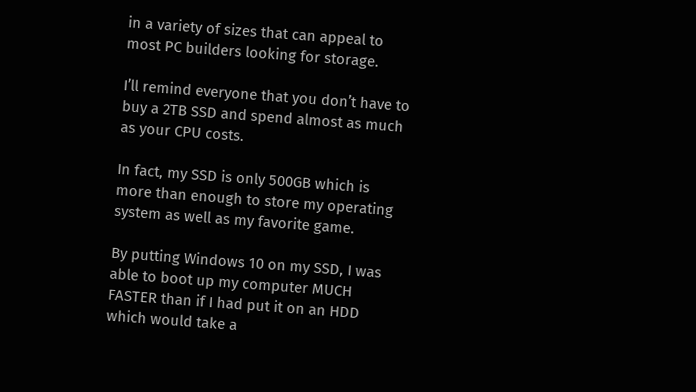in a variety of sizes that can appeal to most PC builders looking for storage.

I’ll remind everyone that you don’t have to buy a 2TB SSD and spend almost as much as your CPU costs.

In fact, my SSD is only 500GB which is more than enough to store my operating system as well as my favorite game.

By putting Windows 10 on my SSD, I was able to boot up my computer MUCH FASTER than if I had put it on an HDD which would take a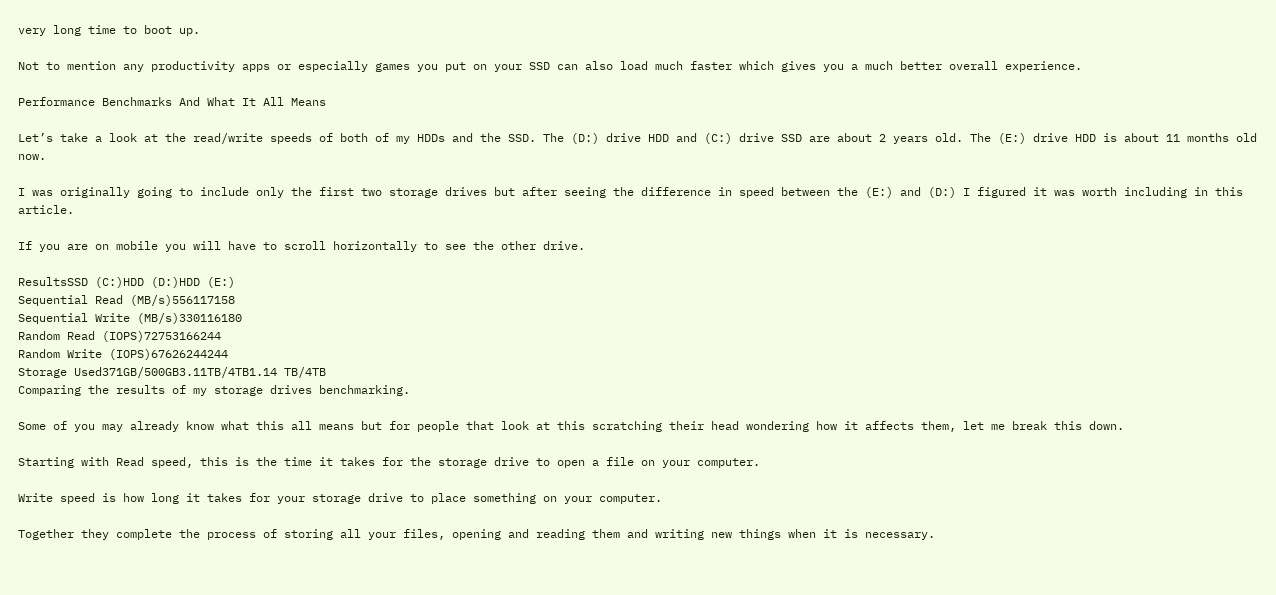very long time to boot up.

Not to mention any productivity apps or especially games you put on your SSD can also load much faster which gives you a much better overall experience.

Performance Benchmarks And What It All Means

Let’s take a look at the read/write speeds of both of my HDDs and the SSD. The (D:) drive HDD and (C:) drive SSD are about 2 years old. The (E:) drive HDD is about 11 months old now.

I was originally going to include only the first two storage drives but after seeing the difference in speed between the (E:) and (D:) I figured it was worth including in this article.

If you are on mobile you will have to scroll horizontally to see the other drive.

ResultsSSD (C:)HDD (D:)HDD (E:)
Sequential Read (MB/s)556117158
Sequential Write (MB/s)330116180
Random Read (IOPS)72753166244
Random Write (IOPS)67626244244
Storage Used371GB/500GB3.11TB/4TB1.14 TB/4TB
Comparing the results of my storage drives benchmarking.

Some of you may already know what this all means but for people that look at this scratching their head wondering how it affects them, let me break this down.

Starting with Read speed, this is the time it takes for the storage drive to open a file on your computer.

Write speed is how long it takes for your storage drive to place something on your computer.

Together they complete the process of storing all your files, opening and reading them and writing new things when it is necessary.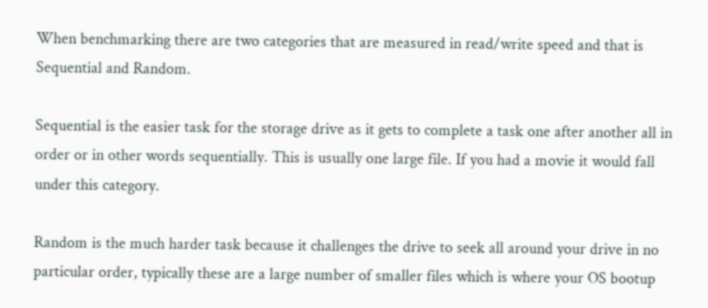When benchmarking there are two categories that are measured in read/write speed and that is Sequential and Random.

Sequential is the easier task for the storage drive as it gets to complete a task one after another all in order or in other words sequentially. This is usually one large file. If you had a movie it would fall under this category.

Random is the much harder task because it challenges the drive to seek all around your drive in no particular order, typically these are a large number of smaller files which is where your OS bootup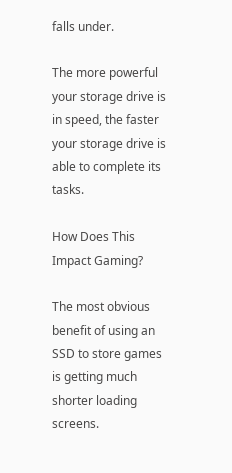falls under.

The more powerful your storage drive is in speed, the faster your storage drive is able to complete its tasks.

How Does This Impact Gaming?

The most obvious benefit of using an SSD to store games is getting much shorter loading screens.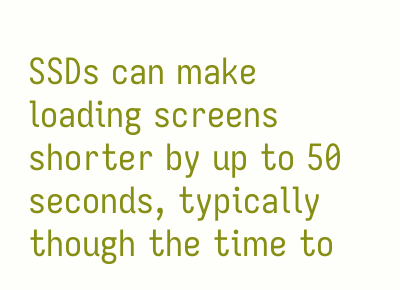SSDs can make loading screens shorter by up to 50 seconds, typically though the time to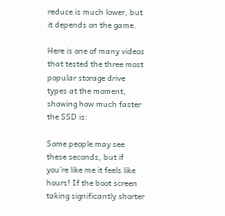reduce is much lower, but it depends on the game.

Here is one of many videos that tested the three most popular storage drive types at the moment, showing how much faster the SSD is:

Some people may see these seconds, but if you’re like me it feels like hours! If the boot screen taking significantly shorter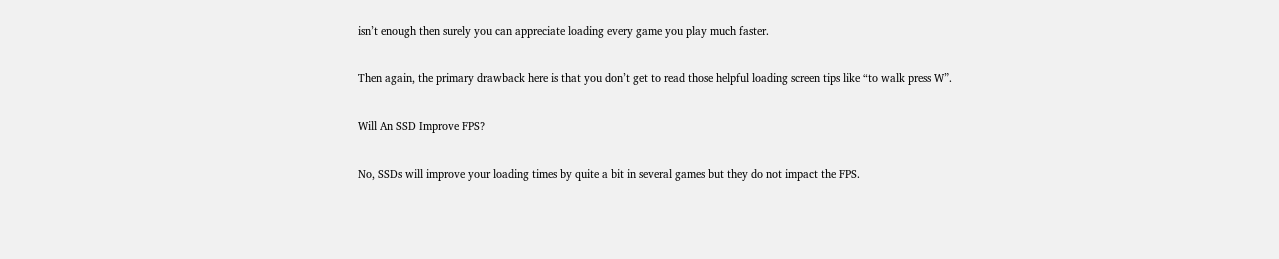isn’t enough then surely you can appreciate loading every game you play much faster.

Then again, the primary drawback here is that you don’t get to read those helpful loading screen tips like “to walk press W”.

Will An SSD Improve FPS?

No, SSDs will improve your loading times by quite a bit in several games but they do not impact the FPS.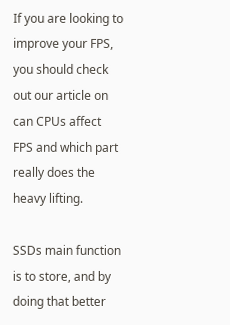If you are looking to improve your FPS, you should check out our article on can CPUs affect FPS and which part really does the heavy lifting.

SSDs main function is to store, and by doing that better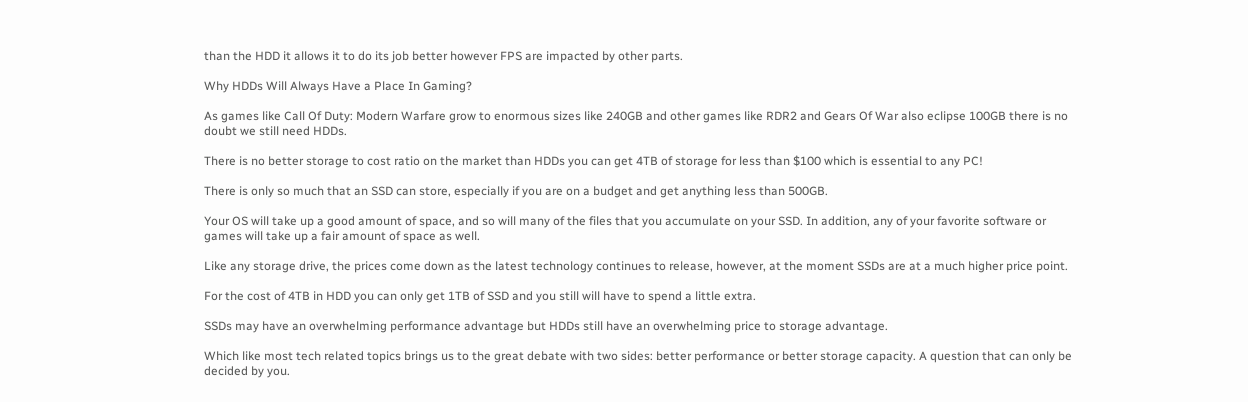than the HDD it allows it to do its job better however FPS are impacted by other parts.

Why HDDs Will Always Have a Place In Gaming?

As games like Call Of Duty: Modern Warfare grow to enormous sizes like 240GB and other games like RDR2 and Gears Of War also eclipse 100GB there is no doubt we still need HDDs.

There is no better storage to cost ratio on the market than HDDs you can get 4TB of storage for less than $100 which is essential to any PC!

There is only so much that an SSD can store, especially if you are on a budget and get anything less than 500GB.

Your OS will take up a good amount of space, and so will many of the files that you accumulate on your SSD. In addition, any of your favorite software or games will take up a fair amount of space as well.

Like any storage drive, the prices come down as the latest technology continues to release, however, at the moment SSDs are at a much higher price point.

For the cost of 4TB in HDD you can only get 1TB of SSD and you still will have to spend a little extra.

SSDs may have an overwhelming performance advantage but HDDs still have an overwhelming price to storage advantage.

Which like most tech related topics brings us to the great debate with two sides: better performance or better storage capacity. A question that can only be decided by you.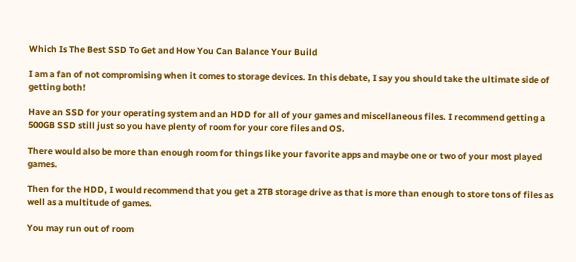Which Is The Best SSD To Get and How You Can Balance Your Build

I am a fan of not compromising when it comes to storage devices. In this debate, I say you should take the ultimate side of getting both!

Have an SSD for your operating system and an HDD for all of your games and miscellaneous files. I recommend getting a 500GB SSD still just so you have plenty of room for your core files and OS.

There would also be more than enough room for things like your favorite apps and maybe one or two of your most played games.

Then for the HDD, I would recommend that you get a 2TB storage drive as that is more than enough to store tons of files as well as a multitude of games.

You may run out of room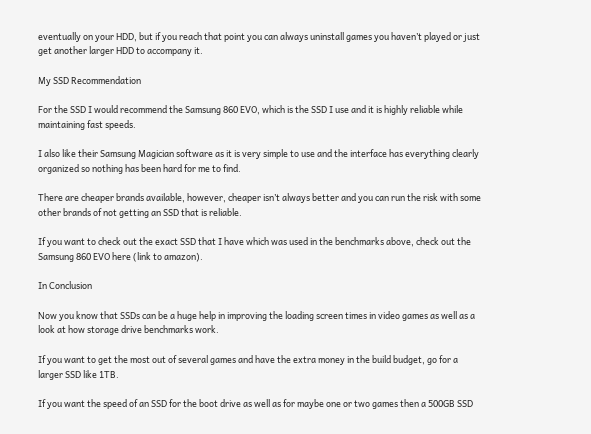eventually on your HDD, but if you reach that point you can always uninstall games you haven’t played or just get another larger HDD to accompany it.

My SSD Recommendation

For the SSD I would recommend the Samsung 860 EVO, which is the SSD I use and it is highly reliable while maintaining fast speeds.

I also like their Samsung Magician software as it is very simple to use and the interface has everything clearly organized so nothing has been hard for me to find.

There are cheaper brands available, however, cheaper isn’t always better and you can run the risk with some other brands of not getting an SSD that is reliable.

If you want to check out the exact SSD that I have which was used in the benchmarks above, check out the Samsung 860 EVO here (link to amazon).

In Conclusion

Now you know that SSDs can be a huge help in improving the loading screen times in video games as well as a look at how storage drive benchmarks work.

If you want to get the most out of several games and have the extra money in the build budget, go for a larger SSD like 1TB.

If you want the speed of an SSD for the boot drive as well as for maybe one or two games then a 500GB SSD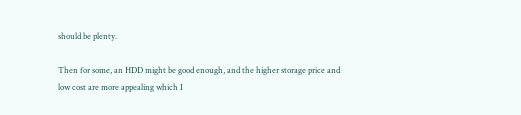should be plenty.

Then for some, an HDD might be good enough, and the higher storage price and low cost are more appealing which I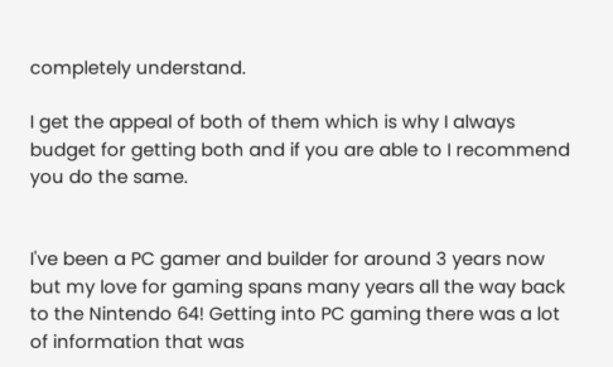completely understand.

I get the appeal of both of them which is why I always budget for getting both and if you are able to I recommend you do the same.


I've been a PC gamer and builder for around 3 years now but my love for gaming spans many years all the way back to the Nintendo 64! Getting into PC gaming there was a lot of information that was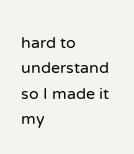hard to understand so I made it my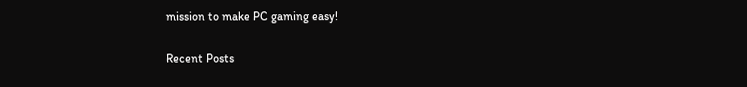mission to make PC gaming easy!

Recent Posts